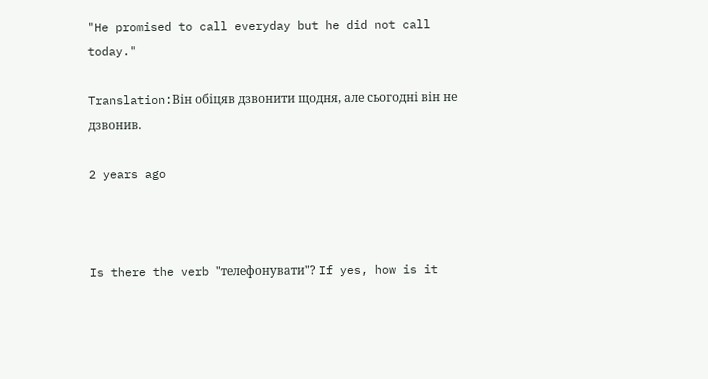"He promised to call everyday but he did not call today."

Translation:Він обіцяв дзвонити щодня, але сьогодні він не дзвонив.

2 years ago



Is there the verb "телефонувати"? If yes, how is it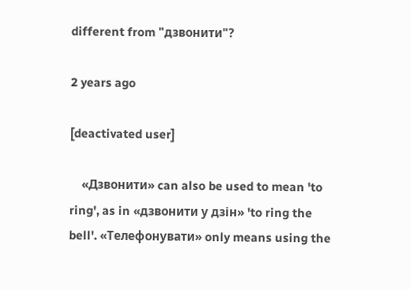different from "дзвонити"?

2 years ago

[deactivated user]

    «Дзвонити» can also be used to mean 'to ring', as in «дзвонити у дзін» 'to ring the bell'. «Телефонувати» only means using the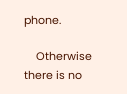phone.

    Otherwise there is no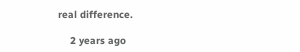real difference.

    2 years ago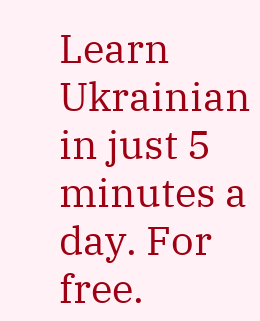Learn Ukrainian in just 5 minutes a day. For free.